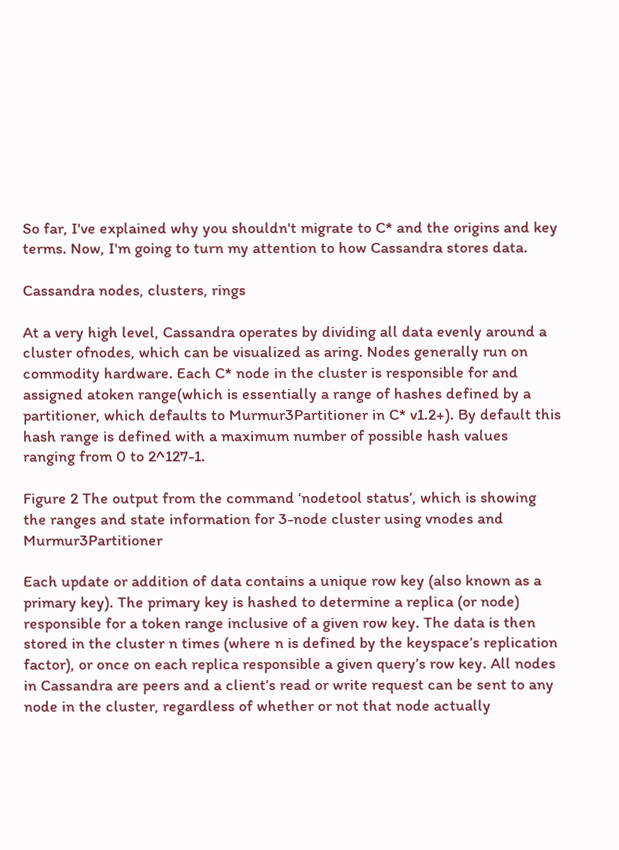So far, I've explained why you shouldn't migrate to C* and the origins and key terms. Now, I'm going to turn my attention to how Cassandra stores data.

Cassandra nodes, clusters, rings

At a very high level, Cassandra operates by dividing all data evenly around a cluster ofnodes, which can be visualized as aring. Nodes generally run on commodity hardware. Each C* node in the cluster is responsible for and assigned atoken range(which is essentially a range of hashes defined by a partitioner, which defaults to Murmur3Partitioner in C* v1.2+). By default this hash range is defined with a maximum number of possible hash values ranging from 0 to 2^127-1.

Figure 2 The output from the command ‘nodetool status’, which is showing the ranges and state information for 3-node cluster using vnodes and Murmur3Partitioner

Each update or addition of data contains a unique row key (also known as a primary key). The primary key is hashed to determine a replica (or node) responsible for a token range inclusive of a given row key. The data is then stored in the cluster n times (where n is defined by the keyspace’s replication factor), or once on each replica responsible a given query’s row key. All nodes in Cassandra are peers and a client’s read or write request can be sent to any node in the cluster, regardless of whether or not that node actually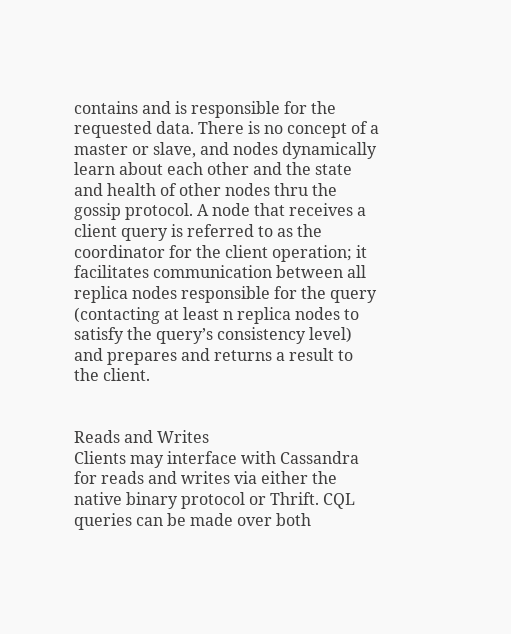contains and is responsible for the requested data. There is no concept of a master or slave, and nodes dynamically learn about each other and the state and health of other nodes thru the gossip protocol. A node that receives a client query is referred to as the coordinator for the client operation; it facilitates communication between all replica nodes responsible for the query (contacting at least n replica nodes to satisfy the query’s consistency level) and prepares and returns a result to the client.


Reads and Writes
Clients may interface with Cassandra for reads and writes via either the native binary protocol or Thrift. CQL queries can be made over both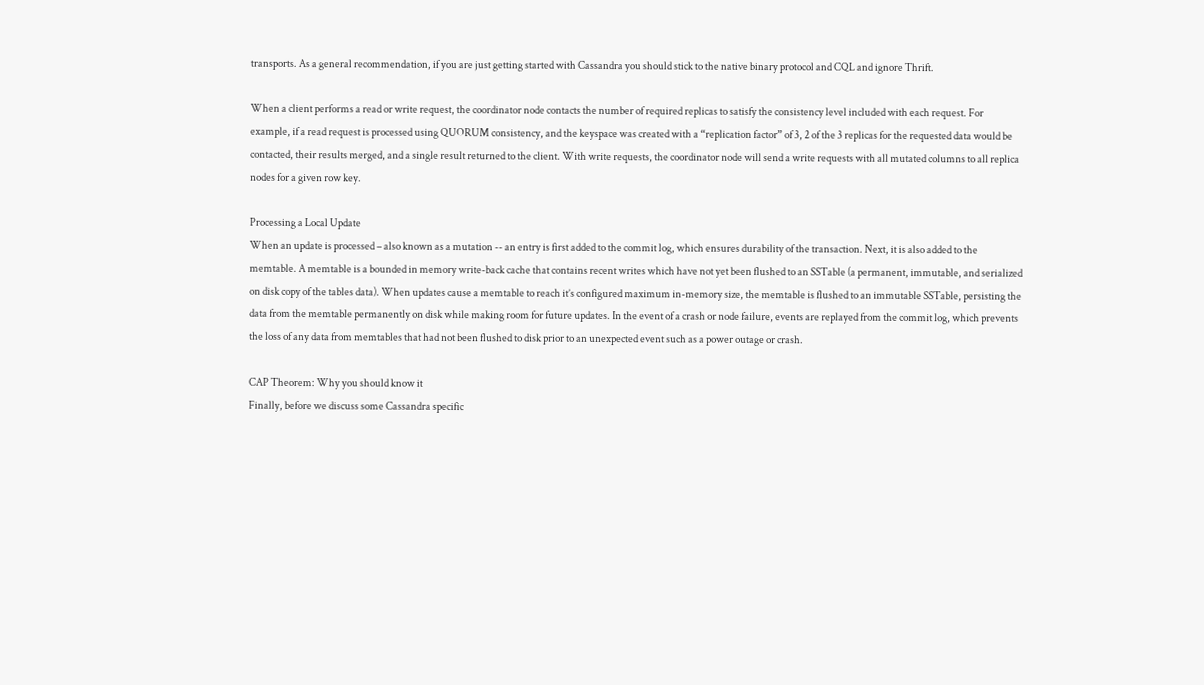transports. As a general recommendation, if you are just getting started with Cassandra you should stick to the native binary protocol and CQL and ignore Thrift.

When a client performs a read or write request, the coordinator node contacts the number of required replicas to satisfy the consistency level included with each request. For example, if a read request is processed using QUORUM consistency, and the keyspace was created with a “replication factor” of 3, 2 of the 3 replicas for the requested data would be contacted, their results merged, and a single result returned to the client. With write requests, the coordinator node will send a write requests with all mutated columns to all replica nodes for a given row key.

Processing a Local Update
When an update is processed – also known as a mutation -- an entry is first added to the commit log, which ensures durability of the transaction. Next, it is also added to the memtable. A memtable is a bounded in memory write-back cache that contains recent writes which have not yet been flushed to an SSTable (a permanent, immutable, and serialized on disk copy of the tables data). When updates cause a memtable to reach it’s configured maximum in-memory size, the memtable is flushed to an immutable SSTable, persisting the data from the memtable permanently on disk while making room for future updates. In the event of a crash or node failure, events are replayed from the commit log, which prevents the loss of any data from memtables that had not been flushed to disk prior to an unexpected event such as a power outage or crash.

CAP Theorem: Why you should know it
Finally, before we discuss some Cassandra specific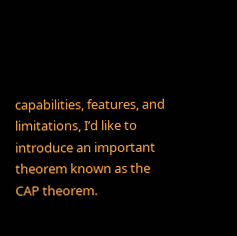capabilities, features, and limitations, I’d like to introduce an important theorem known as the CAP theorem.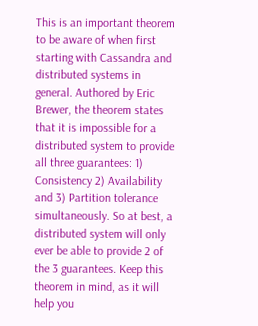This is an important theorem to be aware of when first starting with Cassandra and distributed systems in general. Authored by Eric Brewer, the theorem states that it is impossible for a distributed system to provide all three guarantees: 1) Consistency 2) Availability and 3) Partition tolerance simultaneously. So at best, a distributed system will only ever be able to provide 2 of the 3 guarantees. Keep this theorem in mind, as it will help you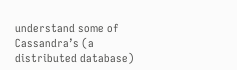understand some of Cassandra’s (a distributed database)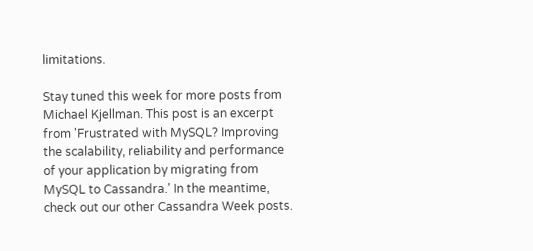limitations.

Stay tuned this week for more posts from Michael Kjellman. This post is an excerpt from 'Frustrated with MySQL? Improving the scalability, reliability and performance of your application by migrating from MySQL to Cassandra.' In the meantime, check out our other Cassandra Week posts.